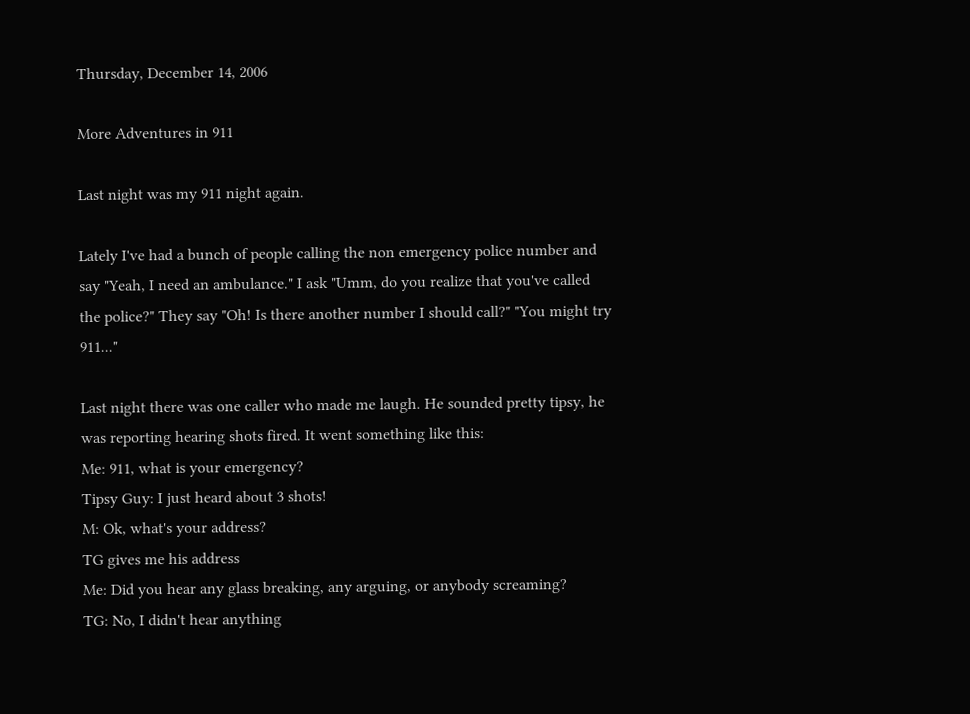Thursday, December 14, 2006

More Adventures in 911

Last night was my 911 night again.

Lately I've had a bunch of people calling the non emergency police number and say "Yeah, I need an ambulance." I ask "Umm, do you realize that you've called the police?" They say "Oh! Is there another number I should call?" "You might try 911..."

Last night there was one caller who made me laugh. He sounded pretty tipsy, he was reporting hearing shots fired. It went something like this:
Me: 911, what is your emergency?
Tipsy Guy: I just heard about 3 shots!
M: Ok, what's your address?
TG gives me his address
Me: Did you hear any glass breaking, any arguing, or anybody screaming?
TG: No, I didn't hear anything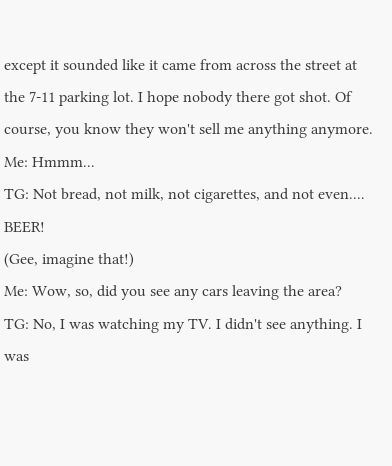except it sounded like it came from across the street at the 7-11 parking lot. I hope nobody there got shot. Of course, you know they won't sell me anything anymore.
Me: Hmmm...
TG: Not bread, not milk, not cigarettes, and not even.... BEER!
(Gee, imagine that!)
Me: Wow, so, did you see any cars leaving the area?
TG: No, I was watching my TV. I didn't see anything. I was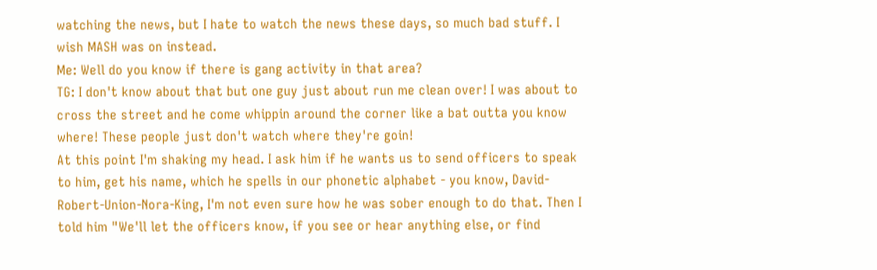watching the news, but I hate to watch the news these days, so much bad stuff. I wish MASH was on instead.
Me: Well do you know if there is gang activity in that area?
TG: I don't know about that but one guy just about run me clean over! I was about to cross the street and he come whippin around the corner like a bat outta you know where! These people just don't watch where they're goin!
At this point I'm shaking my head. I ask him if he wants us to send officers to speak to him, get his name, which he spells in our phonetic alphabet - you know, David-Robert-Union-Nora-King, I'm not even sure how he was sober enough to do that. Then I told him "We'll let the officers know, if you see or hear anything else, or find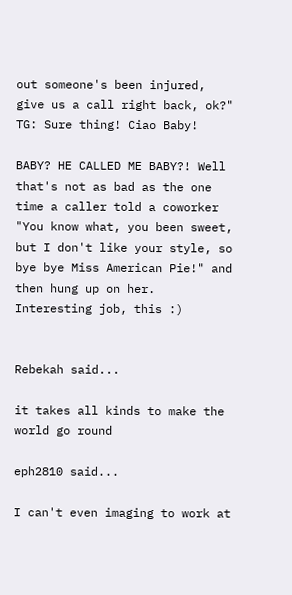out someone's been injured, give us a call right back, ok?"
TG: Sure thing! Ciao Baby!

BABY? HE CALLED ME BABY?! Well that's not as bad as the one time a caller told a coworker "You know what, you been sweet, but I don't like your style, so bye bye Miss American Pie!" and then hung up on her. Interesting job, this :)


Rebekah said...

it takes all kinds to make the world go round

eph2810 said...

I can't even imaging to work at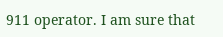911 operator. I am sure that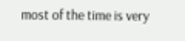most of the time is very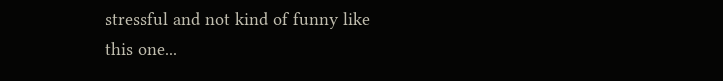stressful and not kind of funny like this one...